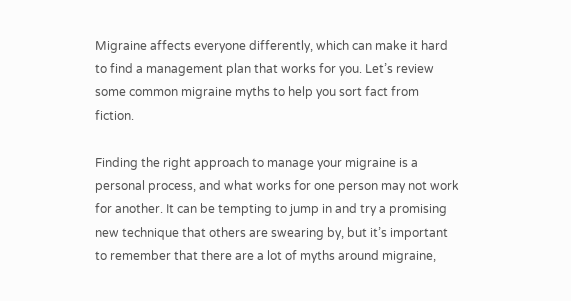Migraine affects everyone differently, which can make it hard to find a management plan that works for you. Let’s review some common migraine myths to help you sort fact from fiction.

Finding the right approach to manage your migraine is a personal process, and what works for one person may not work for another. It can be tempting to jump in and try a promising new technique that others are swearing by, but it’s important to remember that there are a lot of myths around migraine,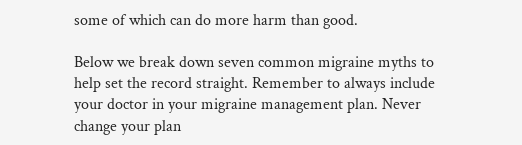some of which can do more harm than good.

Below we break down seven common migraine myths to help set the record straight. Remember to always include your doctor in your migraine management plan. Never change your plan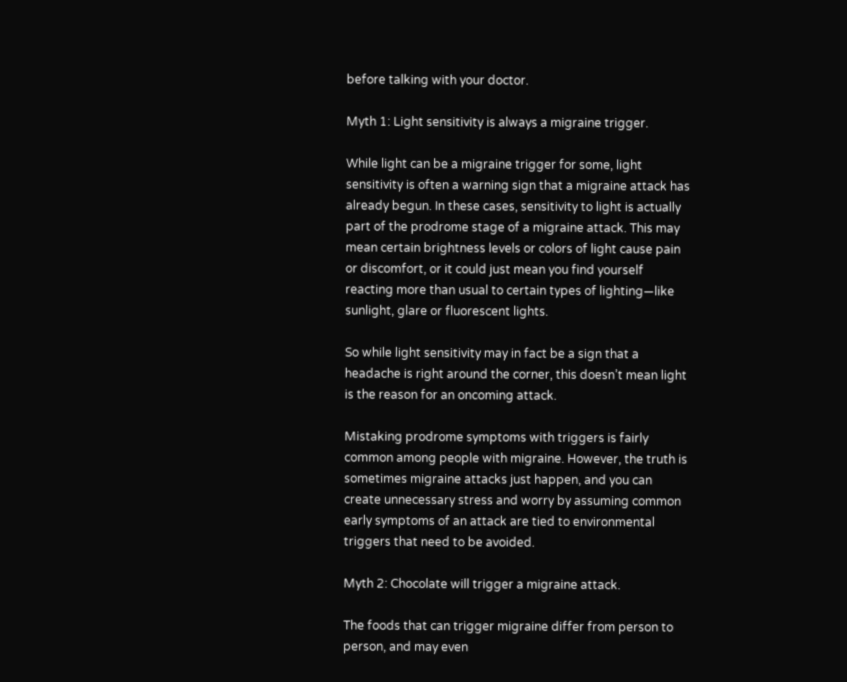before talking with your doctor.

Myth 1: Light sensitivity is always a migraine trigger.

While light can be a migraine trigger for some, light sensitivity is often a warning sign that a migraine attack has already begun. In these cases, sensitivity to light is actually part of the prodrome stage of a migraine attack. This may mean certain brightness levels or colors of light cause pain or discomfort, or it could just mean you find yourself reacting more than usual to certain types of lighting—like sunlight, glare or fluorescent lights.

So while light sensitivity may in fact be a sign that a headache is right around the corner, this doesn’t mean light is the reason for an oncoming attack.

Mistaking prodrome symptoms with triggers is fairly common among people with migraine. However, the truth is sometimes migraine attacks just happen, and you can create unnecessary stress and worry by assuming common early symptoms of an attack are tied to environmental triggers that need to be avoided.

Myth 2: Chocolate will trigger a migraine attack.

The foods that can trigger migraine differ from person to person, and may even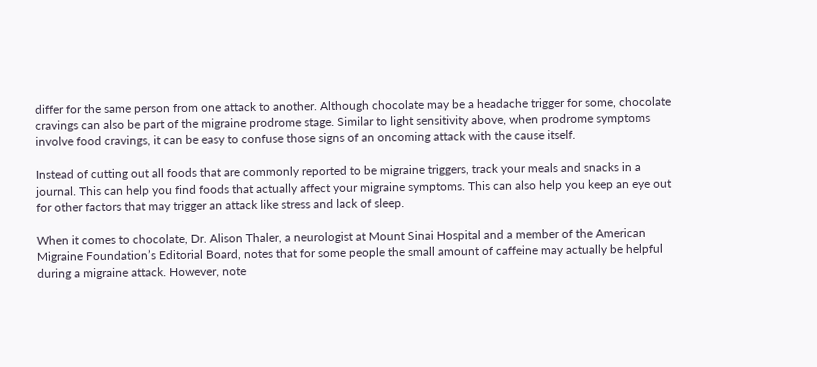differ for the same person from one attack to another. Although chocolate may be a headache trigger for some, chocolate cravings can also be part of the migraine prodrome stage. Similar to light sensitivity above, when prodrome symptoms involve food cravings, it can be easy to confuse those signs of an oncoming attack with the cause itself.

Instead of cutting out all foods that are commonly reported to be migraine triggers, track your meals and snacks in a journal. This can help you find foods that actually affect your migraine symptoms. This can also help you keep an eye out for other factors that may trigger an attack like stress and lack of sleep.

When it comes to chocolate, Dr. Alison Thaler, a neurologist at Mount Sinai Hospital and a member of the American Migraine Foundation’s Editorial Board, notes that for some people the small amount of caffeine may actually be helpful during a migraine attack. However, note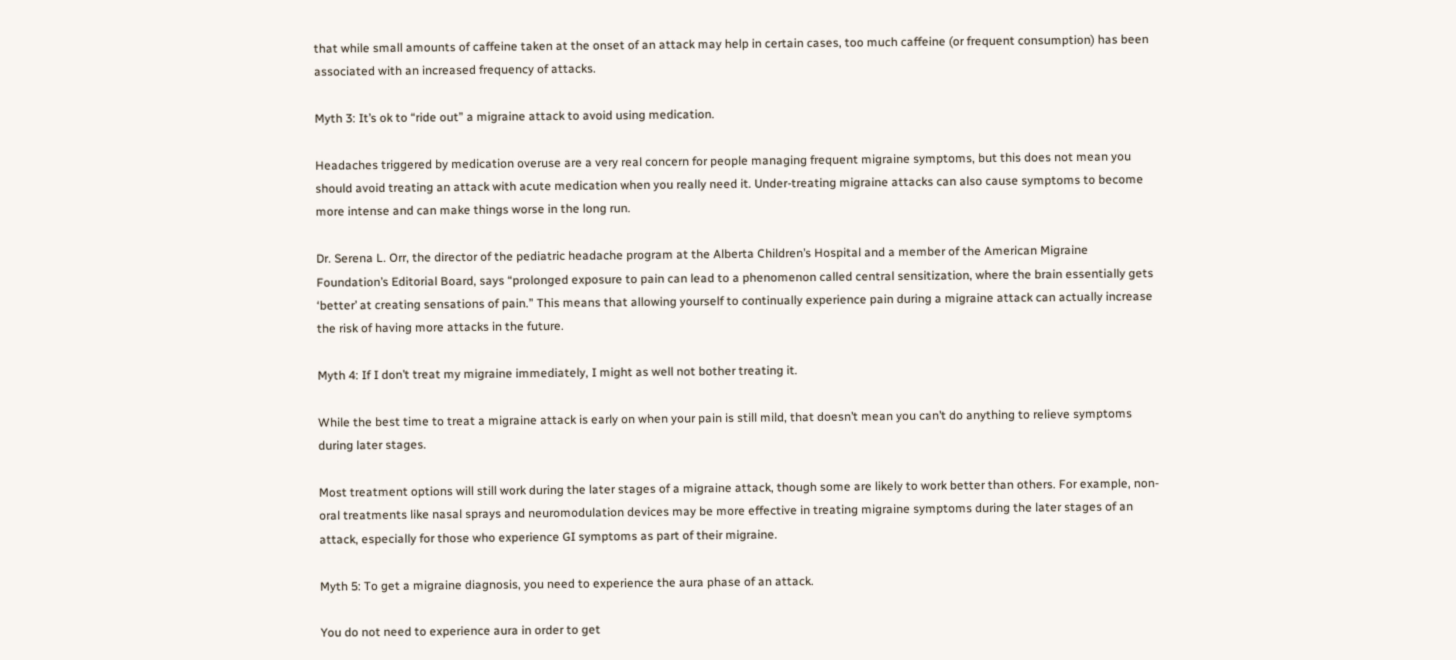that while small amounts of caffeine taken at the onset of an attack may help in certain cases, too much caffeine (or frequent consumption) has been associated with an increased frequency of attacks.

Myth 3: It’s ok to “ride out” a migraine attack to avoid using medication.

Headaches triggered by medication overuse are a very real concern for people managing frequent migraine symptoms, but this does not mean you should avoid treating an attack with acute medication when you really need it. Under-treating migraine attacks can also cause symptoms to become more intense and can make things worse in the long run.

Dr. Serena L. Orr, the director of the pediatric headache program at the Alberta Children’s Hospital and a member of the American Migraine Foundation’s Editorial Board, says “prolonged exposure to pain can lead to a phenomenon called central sensitization, where the brain essentially gets ‘better’ at creating sensations of pain.” This means that allowing yourself to continually experience pain during a migraine attack can actually increase the risk of having more attacks in the future.

Myth 4: If I don’t treat my migraine immediately, I might as well not bother treating it.

While the best time to treat a migraine attack is early on when your pain is still mild, that doesn’t mean you can’t do anything to relieve symptoms during later stages.

Most treatment options will still work during the later stages of a migraine attack, though some are likely to work better than others. For example, non-oral treatments like nasal sprays and neuromodulation devices may be more effective in treating migraine symptoms during the later stages of an attack, especially for those who experience GI symptoms as part of their migraine.

Myth 5: To get a migraine diagnosis, you need to experience the aura phase of an attack.

You do not need to experience aura in order to get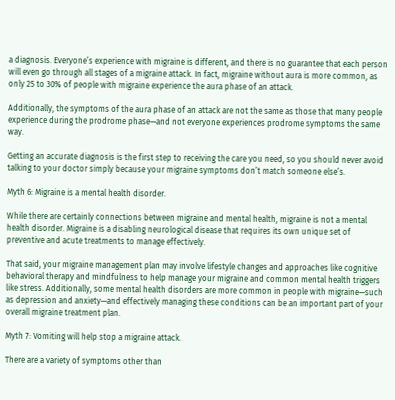a diagnosis. Everyone’s experience with migraine is different, and there is no guarantee that each person will even go through all stages of a migraine attack. In fact, migraine without aura is more common, as only 25 to 30% of people with migraine experience the aura phase of an attack.

Additionally, the symptoms of the aura phase of an attack are not the same as those that many people experience during the prodrome phase—and not everyone experiences prodrome symptoms the same way.

Getting an accurate diagnosis is the first step to receiving the care you need, so you should never avoid talking to your doctor simply because your migraine symptoms don’t match someone else’s.

Myth 6: Migraine is a mental health disorder.

While there are certainly connections between migraine and mental health, migraine is not a mental health disorder. Migraine is a disabling neurological disease that requires its own unique set of preventive and acute treatments to manage effectively.

That said, your migraine management plan may involve lifestyle changes and approaches like cognitive behavioral therapy and mindfulness to help manage your migraine and common mental health triggers like stress. Additionally, some mental health disorders are more common in people with migraine—such as depression and anxiety—and effectively managing these conditions can be an important part of your overall migraine treatment plan.

Myth 7: Vomiting will help stop a migraine attack.

There are a variety of symptoms other than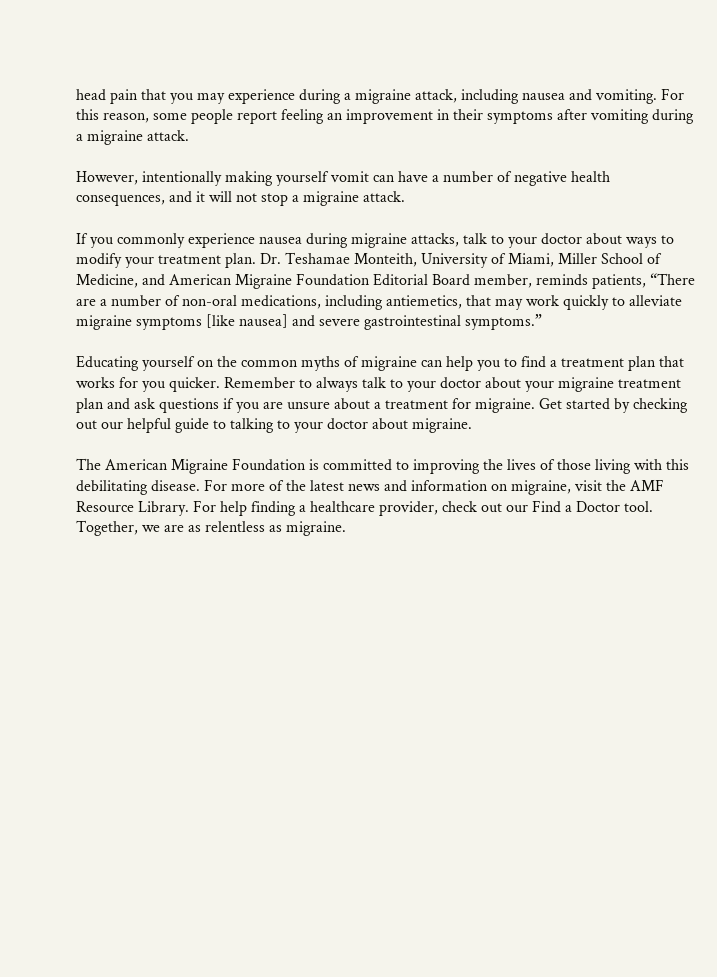head pain that you may experience during a migraine attack, including nausea and vomiting. For this reason, some people report feeling an improvement in their symptoms after vomiting during a migraine attack.

However, intentionally making yourself vomit can have a number of negative health consequences, and it will not stop a migraine attack.

If you commonly experience nausea during migraine attacks, talk to your doctor about ways to modify your treatment plan. Dr. Teshamae Monteith, University of Miami, Miller School of Medicine, and American Migraine Foundation Editorial Board member, reminds patients, “There are a number of non-oral medications, including antiemetics, that may work quickly to alleviate migraine symptoms [like nausea] and severe gastrointestinal symptoms.”

Educating yourself on the common myths of migraine can help you to find a treatment plan that works for you quicker. Remember to always talk to your doctor about your migraine treatment plan and ask questions if you are unsure about a treatment for migraine. Get started by checking out our helpful guide to talking to your doctor about migraine.

The American Migraine Foundation is committed to improving the lives of those living with this debilitating disease. For more of the latest news and information on migraine, visit the AMF Resource Library. For help finding a healthcare provider, check out our Find a Doctor tool. Together, we are as relentless as migraine.